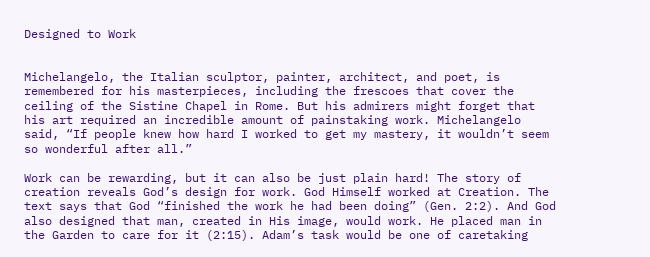Designed to Work


Michelangelo, the Italian sculptor, painter, architect, and poet, is remembered for his masterpieces, including the frescoes that cover the ceiling of the Sistine Chapel in Rome. But his admirers might forget that his art required an incredible amount of painstaking work. Michelangelo said, “If people knew how hard I worked to get my mastery, it wouldn’t seem so wonderful after all.”

Work can be rewarding, but it can also be just plain hard! The story of creation reveals God’s design for work. God Himself worked at Creation. The text says that God “finished the work he had been doing” (Gen. 2:2). And God also designed that man, created in His image, would work. He placed man in the Garden to care for it (2:15). Adam’s task would be one of caretaking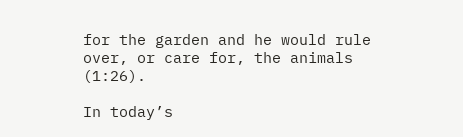for the garden and he would rule over, or care for, the animals (1:26).

In today’s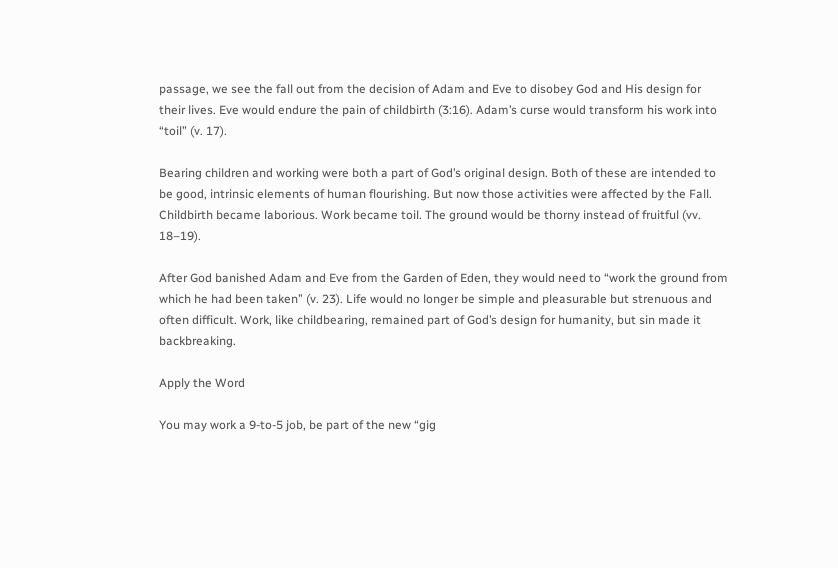passage, we see the fall out from the decision of Adam and Eve to disobey God and His design for their lives. Eve would endure the pain of childbirth (3:16). Adam’s curse would transform his work into “toil” (v. 17).

Bearing children and working were both a part of God’s original design. Both of these are intended to be good, intrinsic elements of human flourishing. But now those activities were affected by the Fall. Childbirth became laborious. Work became toil. The ground would be thorny instead of fruitful (vv. 18–19).

After God banished Adam and Eve from the Garden of Eden, they would need to “work the ground from which he had been taken” (v. 23). Life would no longer be simple and pleasurable but strenuous and often difficult. Work, like childbearing, remained part of God’s design for humanity, but sin made it backbreaking.

Apply the Word

You may work a 9-to-5 job, be part of the new “gig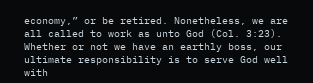economy,” or be retired. Nonetheless, we are all called to work as unto God (Col. 3:23). Whether or not we have an earthly boss, our ultimate responsibility is to serve God well with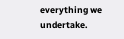everything we undertake.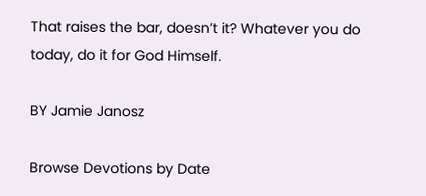That raises the bar, doesn’t it? Whatever you do today, do it for God Himself.

BY Jamie Janosz

Browse Devotions by Date